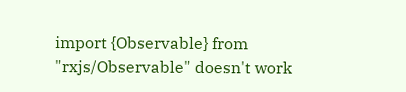import {Observable} from "rxjs/Observable" doesn't work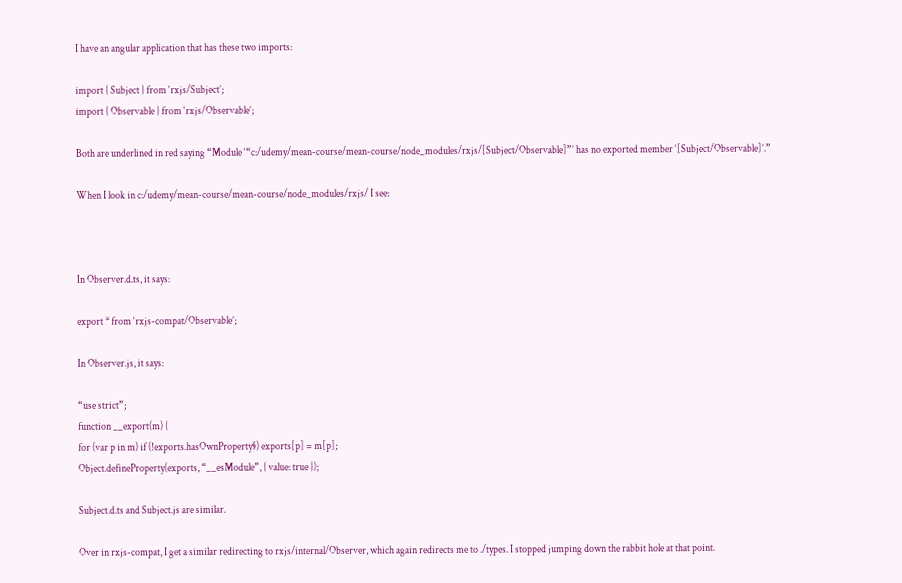I have an angular application that has these two imports:

import { Subject } from ‘rxjs/Subject’;
import { Observable } from ‘rxjs/Observable’;

Both are underlined in red saying “Module ‘“c:/udemy/mean-course/mean-course/node_modules/rxjs/[Subject/Observable]”’ has no exported member ‘[Subject/Observable]’.”

When I look in c:/udemy/mean-course/mean-course/node_modules/rxjs/ I see:



In Observer.d.ts, it says:

export * from ‘rxjs-compat/Observable’;

In Observer.js, it says:

“use strict”;
function __export(m) {
for (var p in m) if (!exports.hasOwnProperty§) exports[p] = m[p];
Object.defineProperty(exports, “__esModule”, { value: true });

Subject.d.ts and Subject.js are similar.

Over in rxjs-compat, I get a similar redirecting to rxjs/internal/Observer, which again redirects me to ./types. I stopped jumping down the rabbit hole at that point.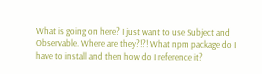What is going on here? I just want to use Subject and Observable. Where are they?!?! What npm package do I have to install and then how do I reference it?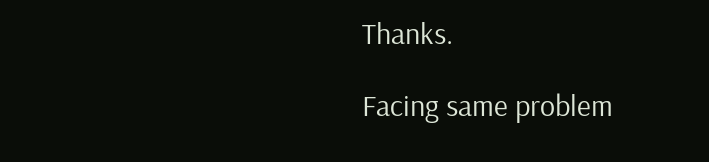Thanks.

Facing same problem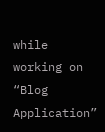while working on “Blog Application”